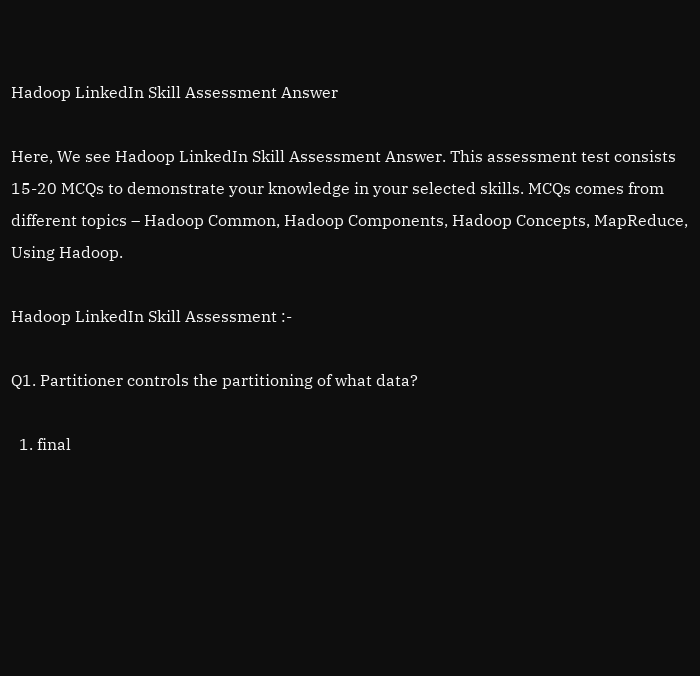Hadoop LinkedIn Skill Assessment Answer

Here, We see Hadoop LinkedIn Skill Assessment Answer. This assessment test consists 15-20 MCQs to demonstrate your knowledge in your selected skills. MCQs comes from different topics – Hadoop Common, Hadoop Components, Hadoop Concepts, MapReduce, Using Hadoop.

Hadoop LinkedIn Skill Assessment :-

Q1. Partitioner controls the partitioning of what data?

  1. final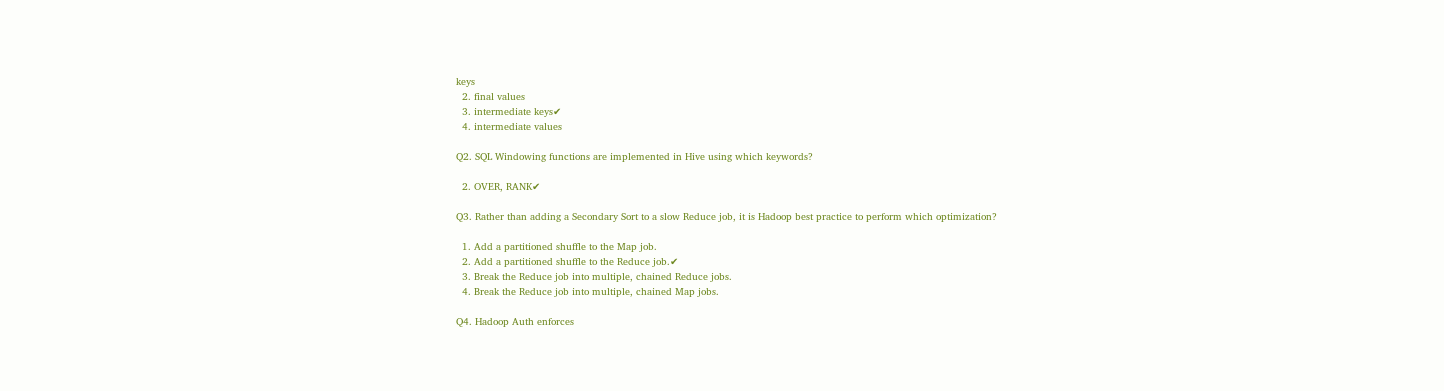keys
  2. final values
  3. intermediate keys✔
  4. intermediate values

Q2. SQL Windowing functions are implemented in Hive using which keywords?

  2. OVER, RANK✔

Q3. Rather than adding a Secondary Sort to a slow Reduce job, it is Hadoop best practice to perform which optimization?

  1. Add a partitioned shuffle to the Map job.
  2. Add a partitioned shuffle to the Reduce job.✔
  3. Break the Reduce job into multiple, chained Reduce jobs.
  4. Break the Reduce job into multiple, chained Map jobs.

Q4. Hadoop Auth enforces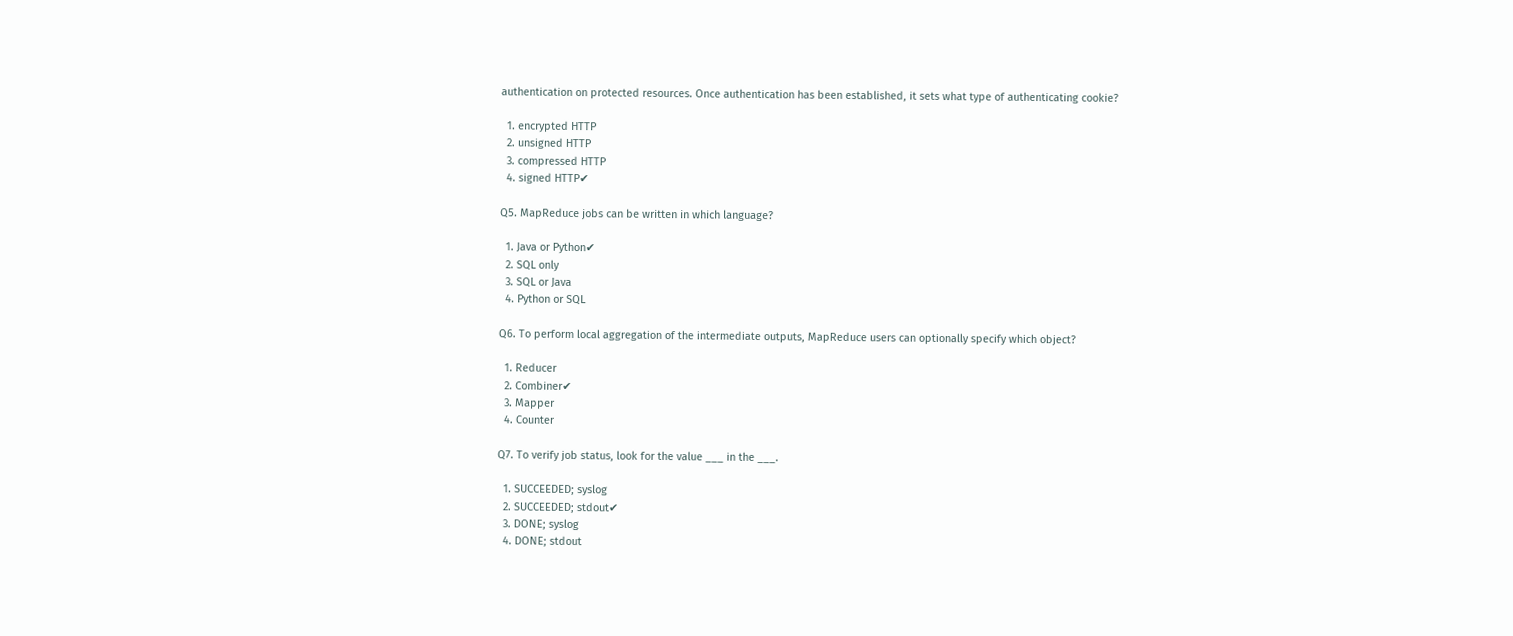authentication on protected resources. Once authentication has been established, it sets what type of authenticating cookie?

  1. encrypted HTTP
  2. unsigned HTTP
  3. compressed HTTP
  4. signed HTTP✔

Q5. MapReduce jobs can be written in which language?

  1. Java or Python✔
  2. SQL only
  3. SQL or Java
  4. Python or SQL

Q6. To perform local aggregation of the intermediate outputs, MapReduce users can optionally specify which object?

  1. Reducer
  2. Combiner✔
  3. Mapper
  4. Counter

Q7. To verify job status, look for the value ___ in the ___.

  1. SUCCEEDED; syslog
  2. SUCCEEDED; stdout✔
  3. DONE; syslog
  4. DONE; stdout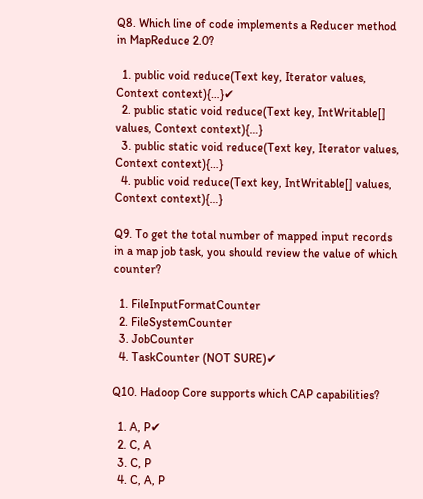Q8. Which line of code implements a Reducer method in MapReduce 2.0?

  1. public void reduce(Text key, Iterator values, Context context){…}✔
  2. public static void reduce(Text key, IntWritable[] values, Context context){…}
  3. public static void reduce(Text key, Iterator values, Context context){…}
  4. public void reduce(Text key, IntWritable[] values, Context context){…}

Q9. To get the total number of mapped input records in a map job task, you should review the value of which counter?

  1. FileInputFormatCounter
  2. FileSystemCounter
  3. JobCounter
  4. TaskCounter (NOT SURE)✔

Q10. Hadoop Core supports which CAP capabilities?

  1. A, P✔
  2. C, A
  3. C, P
  4. C, A, P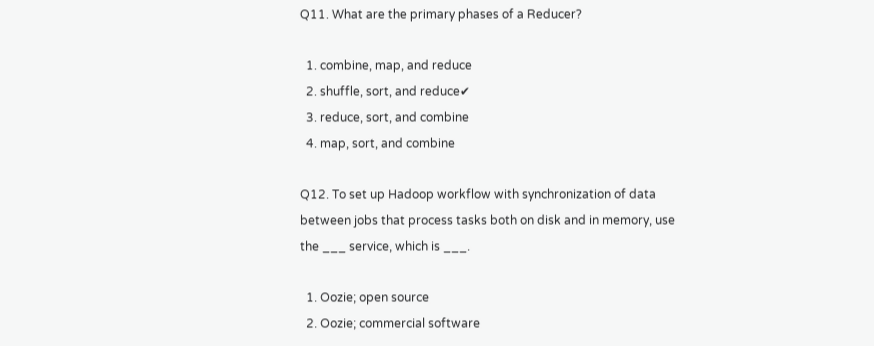Q11. What are the primary phases of a Reducer?

  1. combine, map, and reduce
  2. shuffle, sort, and reduce✔
  3. reduce, sort, and combine
  4. map, sort, and combine

Q12. To set up Hadoop workflow with synchronization of data between jobs that process tasks both on disk and in memory, use the ___ service, which is ___.

  1. Oozie; open source
  2. Oozie; commercial software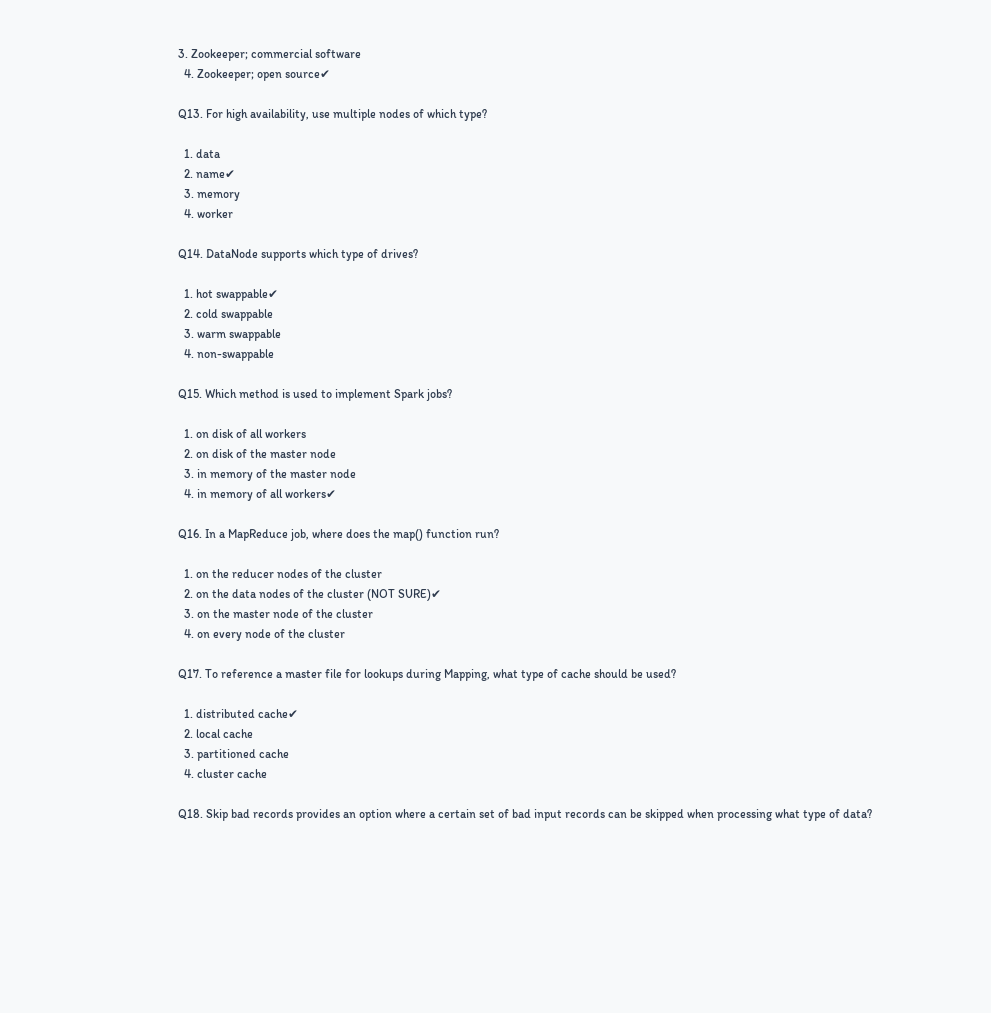3. Zookeeper; commercial software
  4. Zookeeper; open source✔

Q13. For high availability, use multiple nodes of which type?

  1. data
  2. name✔
  3. memory
  4. worker

Q14. DataNode supports which type of drives?

  1. hot swappable✔
  2. cold swappable
  3. warm swappable
  4. non-swappable

Q15. Which method is used to implement Spark jobs?

  1. on disk of all workers
  2. on disk of the master node
  3. in memory of the master node
  4. in memory of all workers✔

Q16. In a MapReduce job, where does the map() function run?

  1. on the reducer nodes of the cluster
  2. on the data nodes of the cluster (NOT SURE)✔
  3. on the master node of the cluster
  4. on every node of the cluster

Q17. To reference a master file for lookups during Mapping, what type of cache should be used?

  1. distributed cache✔
  2. local cache
  3. partitioned cache
  4. cluster cache

Q18. Skip bad records provides an option where a certain set of bad input records can be skipped when processing what type of data?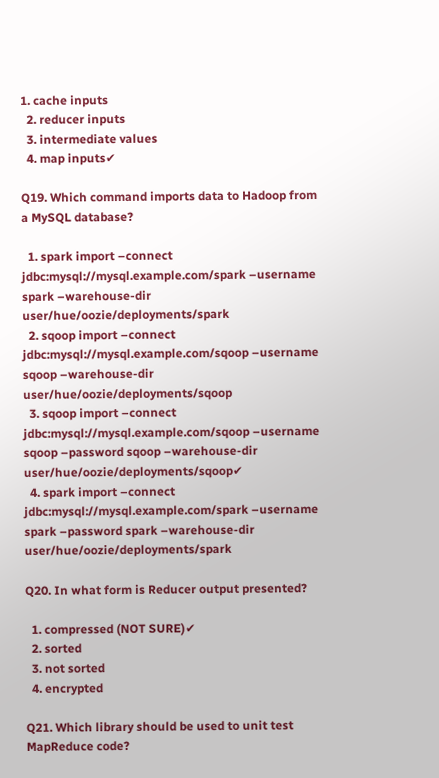1. cache inputs
  2. reducer inputs
  3. intermediate values
  4. map inputs✔

Q19. Which command imports data to Hadoop from a MySQL database?

  1. spark import –connect jdbc:mysql://mysql.example.com/spark –username spark –warehouse-dir user/hue/oozie/deployments/spark
  2. sqoop import –connect jdbc:mysql://mysql.example.com/sqoop –username sqoop –warehouse-dir user/hue/oozie/deployments/sqoop
  3. sqoop import –connect jdbc:mysql://mysql.example.com/sqoop –username sqoop –password sqoop –warehouse-dir user/hue/oozie/deployments/sqoop✔
  4. spark import –connect jdbc:mysql://mysql.example.com/spark –username spark –password spark –warehouse-dir user/hue/oozie/deployments/spark

Q20. In what form is Reducer output presented?

  1. compressed (NOT SURE)✔
  2. sorted
  3. not sorted
  4. encrypted

Q21. Which library should be used to unit test MapReduce code?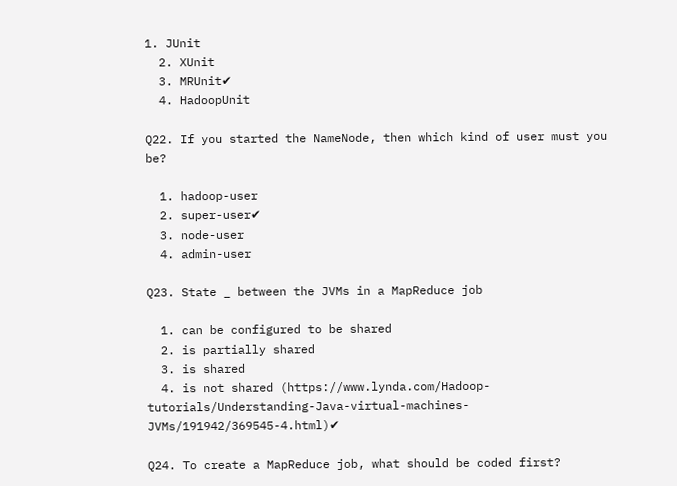1. JUnit
  2. XUnit
  3. MRUnit✔
  4. HadoopUnit

Q22. If you started the NameNode, then which kind of user must you be?

  1. hadoop-user
  2. super-user✔
  3. node-user
  4. admin-user

Q23. State _ between the JVMs in a MapReduce job

  1. can be configured to be shared
  2. is partially shared
  3. is shared
  4. is not shared (https://www.lynda.com/Hadoop-tutorials/Understanding-Java-virtual-machines-JVMs/191942/369545-4.html)✔

Q24. To create a MapReduce job, what should be coded first?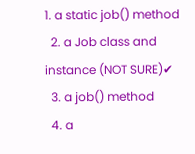1. a static job() method
  2. a Job class and instance (NOT SURE)✔
  3. a job() method
  4. a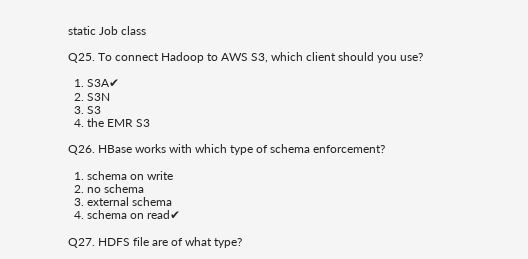static Job class

Q25. To connect Hadoop to AWS S3, which client should you use?

  1. S3A✔
  2. S3N
  3. S3
  4. the EMR S3

Q26. HBase works with which type of schema enforcement?

  1. schema on write
  2. no schema
  3. external schema
  4. schema on read✔

Q27. HDFS file are of what type?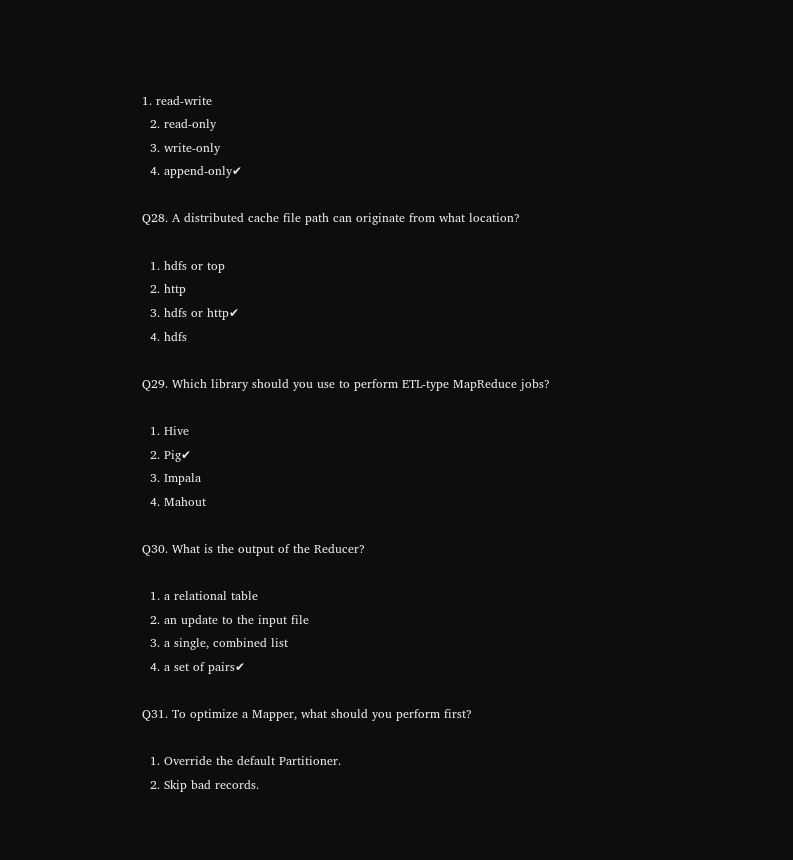1. read-write
  2. read-only
  3. write-only
  4. append-only✔

Q28. A distributed cache file path can originate from what location?

  1. hdfs or top
  2. http
  3. hdfs or http✔
  4. hdfs

Q29. Which library should you use to perform ETL-type MapReduce jobs?

  1. Hive
  2. Pig✔
  3. Impala
  4. Mahout

Q30. What is the output of the Reducer?

  1. a relational table
  2. an update to the input file
  3. a single, combined list
  4. a set of pairs✔

Q31. To optimize a Mapper, what should you perform first?

  1. Override the default Partitioner.
  2. Skip bad records.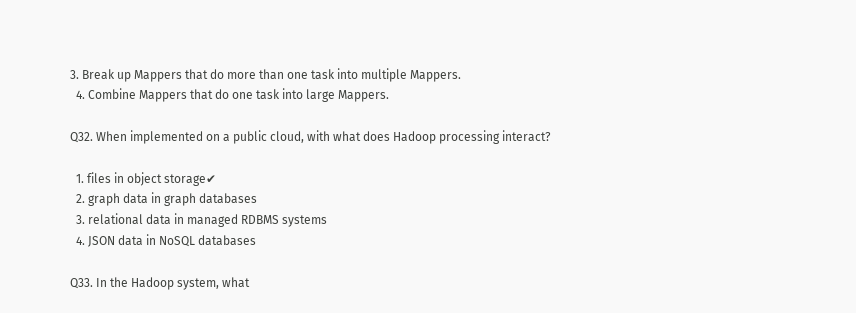3. Break up Mappers that do more than one task into multiple Mappers.
  4. Combine Mappers that do one task into large Mappers.

Q32. When implemented on a public cloud, with what does Hadoop processing interact?

  1. files in object storage✔
  2. graph data in graph databases
  3. relational data in managed RDBMS systems
  4. JSON data in NoSQL databases

Q33. In the Hadoop system, what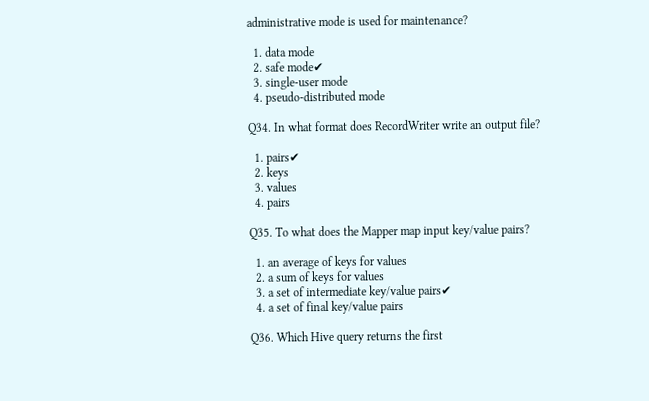administrative mode is used for maintenance?

  1. data mode
  2. safe mode✔
  3. single-user mode
  4. pseudo-distributed mode

Q34. In what format does RecordWriter write an output file?

  1. pairs✔
  2. keys
  3. values
  4. pairs

Q35. To what does the Mapper map input key/value pairs?

  1. an average of keys for values
  2. a sum of keys for values
  3. a set of intermediate key/value pairs✔
  4. a set of final key/value pairs

Q36. Which Hive query returns the first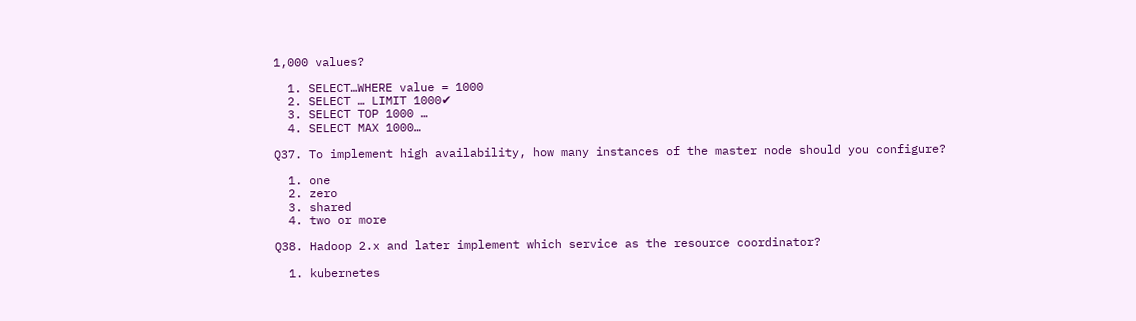1,000 values?

  1. SELECT…WHERE value = 1000
  2. SELECT … LIMIT 1000✔
  3. SELECT TOP 1000 …
  4. SELECT MAX 1000…

Q37. To implement high availability, how many instances of the master node should you configure?

  1. one
  2. zero
  3. shared
  4. two or more

Q38. Hadoop 2.x and later implement which service as the resource coordinator?

  1. kubernetes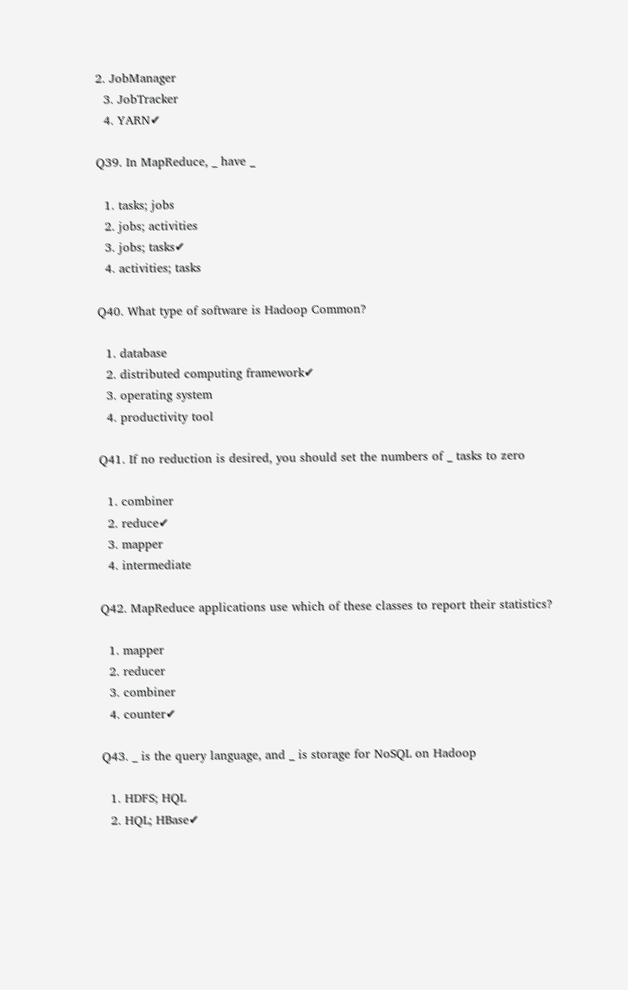2. JobManager
  3. JobTracker
  4. YARN✔

Q39. In MapReduce, _ have _

  1. tasks; jobs
  2. jobs; activities
  3. jobs; tasks✔
  4. activities; tasks

Q40. What type of software is Hadoop Common?

  1. database
  2. distributed computing framework✔
  3. operating system
  4. productivity tool

Q41. If no reduction is desired, you should set the numbers of _ tasks to zero

  1. combiner
  2. reduce✔
  3. mapper
  4. intermediate

Q42. MapReduce applications use which of these classes to report their statistics?

  1. mapper
  2. reducer
  3. combiner
  4. counter✔

Q43. _ is the query language, and _ is storage for NoSQL on Hadoop

  1. HDFS; HQL
  2. HQL; HBase✔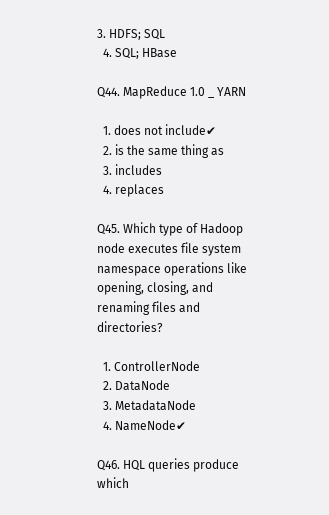3. HDFS; SQL
  4. SQL; HBase

Q44. MapReduce 1.0 _ YARN

  1. does not include✔
  2. is the same thing as
  3. includes
  4. replaces

Q45. Which type of Hadoop node executes file system namespace operations like opening, closing, and renaming files and directories?

  1. ControllerNode
  2. DataNode
  3. MetadataNode
  4. NameNode✔

Q46. HQL queries produce which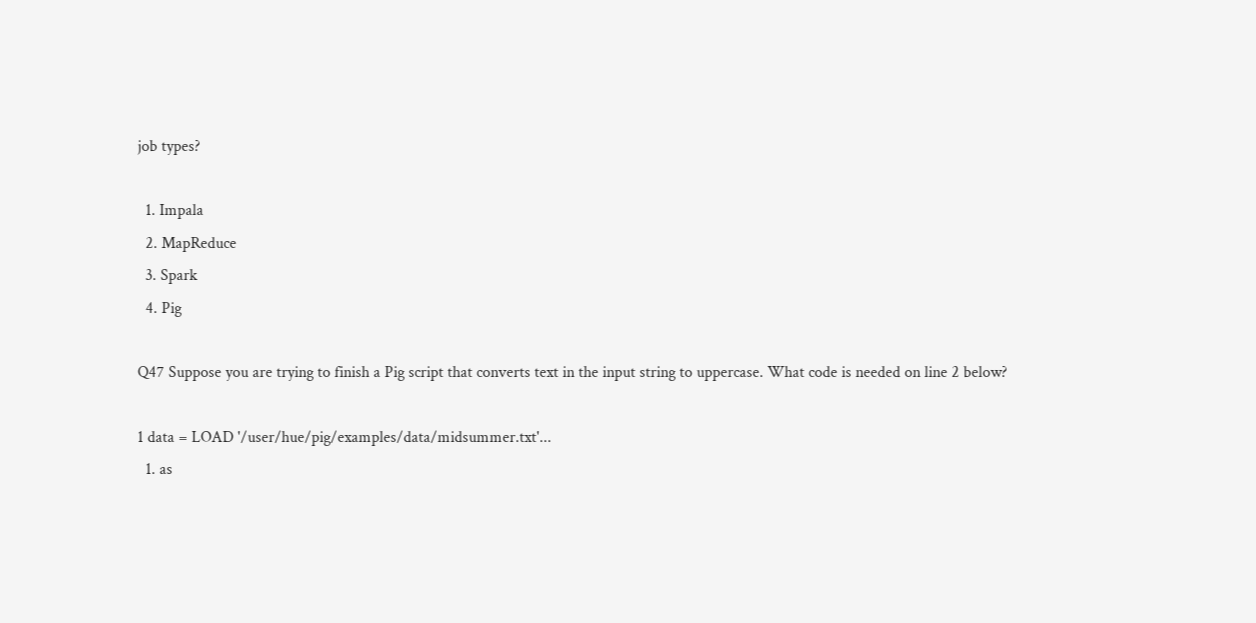job types?

  1. Impala
  2. MapReduce
  3. Spark
  4. Pig

Q47 Suppose you are trying to finish a Pig script that converts text in the input string to uppercase. What code is needed on line 2 below?

1 data = LOAD '/user/hue/pig/examples/data/midsummer.txt'...
  1. as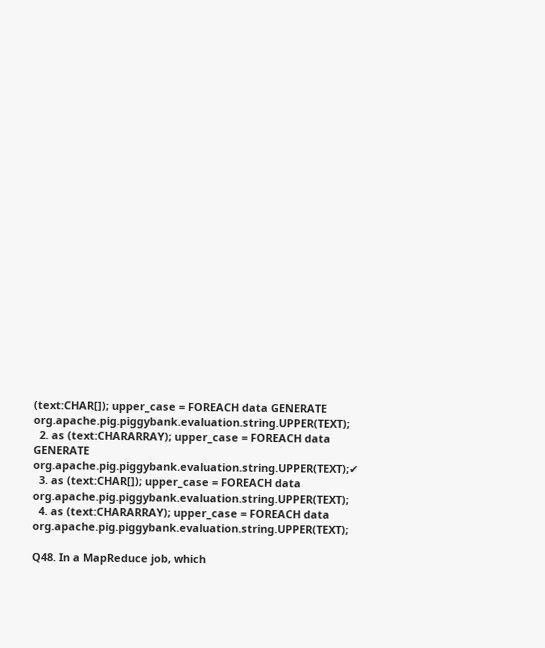(text:CHAR[]); upper_case = FOREACH data GENERATE org.apache.pig.piggybank.evaluation.string.UPPER(TEXT);
  2. as (text:CHARARRAY); upper_case = FOREACH data GENERATE org.apache.pig.piggybank.evaluation.string.UPPER(TEXT);✔
  3. as (text:CHAR[]); upper_case = FOREACH data org.apache.pig.piggybank.evaluation.string.UPPER(TEXT);
  4. as (text:CHARARRAY); upper_case = FOREACH data org.apache.pig.piggybank.evaluation.string.UPPER(TEXT);

Q48. In a MapReduce job, which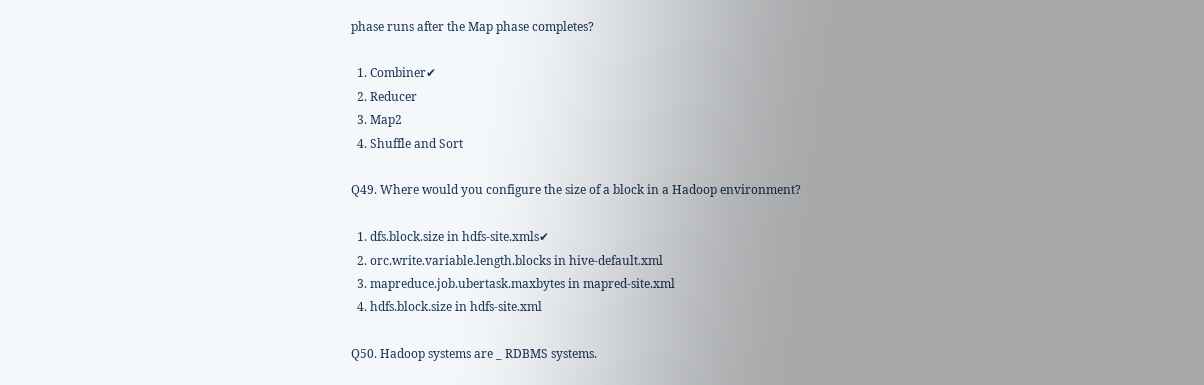phase runs after the Map phase completes?

  1. Combiner✔
  2. Reducer
  3. Map2
  4. Shuffle and Sort

Q49. Where would you configure the size of a block in a Hadoop environment?

  1. dfs.block.size in hdfs-site.xmls✔
  2. orc.write.variable.length.blocks in hive-default.xml
  3. mapreduce.job.ubertask.maxbytes in mapred-site.xml
  4. hdfs.block.size in hdfs-site.xml

Q50. Hadoop systems are _ RDBMS systems.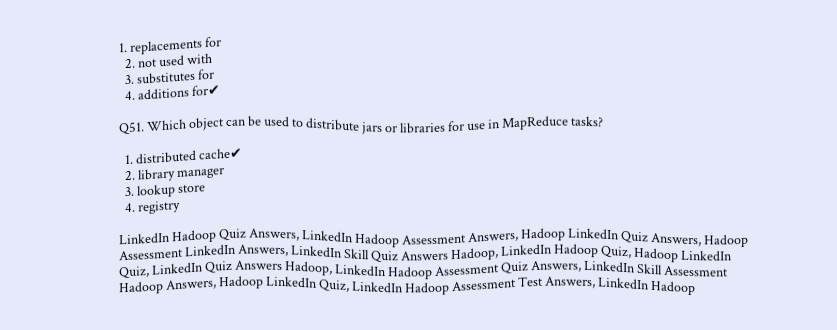1. replacements for
  2. not used with
  3. substitutes for
  4. additions for✔

Q51. Which object can be used to distribute jars or libraries for use in MapReduce tasks?

  1. distributed cache✔
  2. library manager
  3. lookup store
  4. registry

LinkedIn Hadoop Quiz Answers, LinkedIn Hadoop Assessment Answers, Hadoop LinkedIn Quiz Answers, Hadoop Assessment LinkedIn Answers, LinkedIn Skill Quiz Answers Hadoop, LinkedIn Hadoop Quiz, Hadoop LinkedIn Quiz, LinkedIn Quiz Answers Hadoop, LinkedIn Hadoop Assessment Quiz Answers, LinkedIn Skill Assessment Hadoop Answers, Hadoop LinkedIn Quiz, LinkedIn Hadoop Assessment Test Answers, LinkedIn Hadoop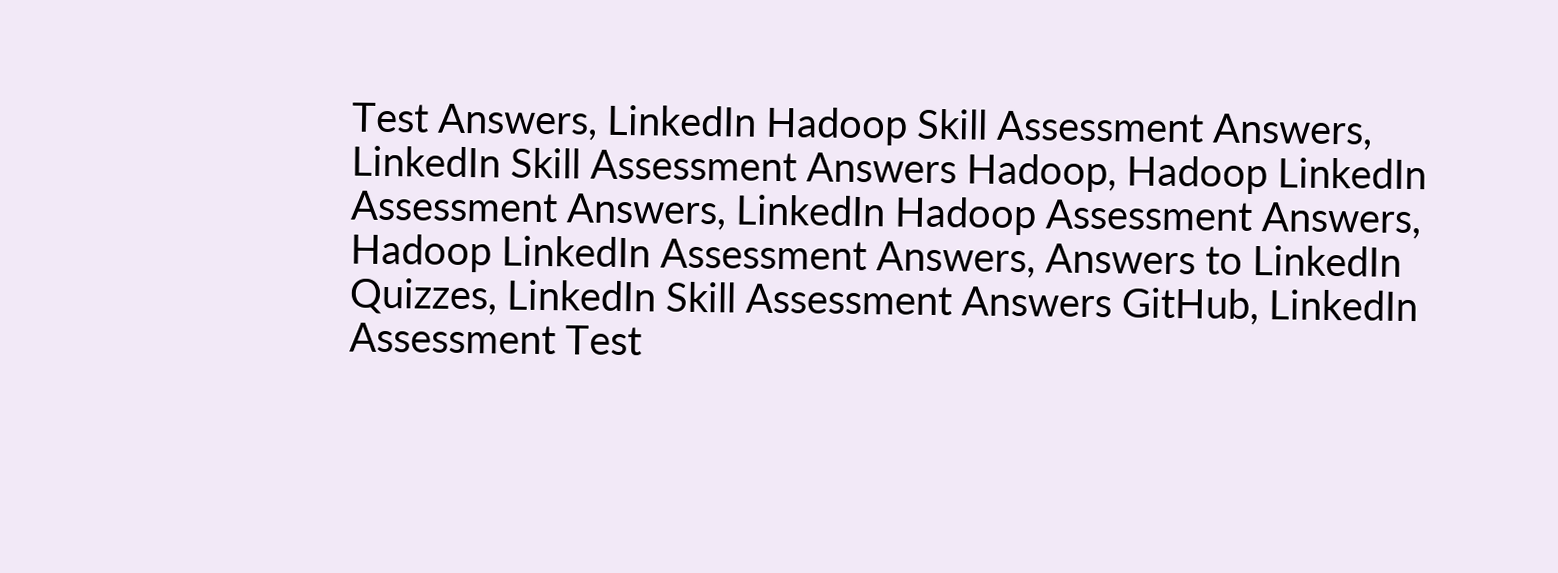Test Answers, LinkedIn Hadoop Skill Assessment Answers, LinkedIn Skill Assessment Answers Hadoop, Hadoop LinkedIn Assessment Answers, LinkedIn Hadoop Assessment Answers, Hadoop LinkedIn Assessment Answers, Answers to LinkedIn Quizzes, LinkedIn Skill Assessment Answers GitHub, LinkedIn Assessment Test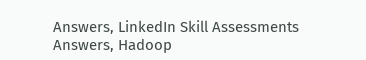Answers, LinkedIn Skill Assessments Answers, Hadoop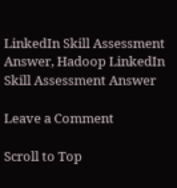LinkedIn Skill Assessment Answer, Hadoop LinkedIn Skill Assessment Answer

Leave a Comment

Scroll to Top